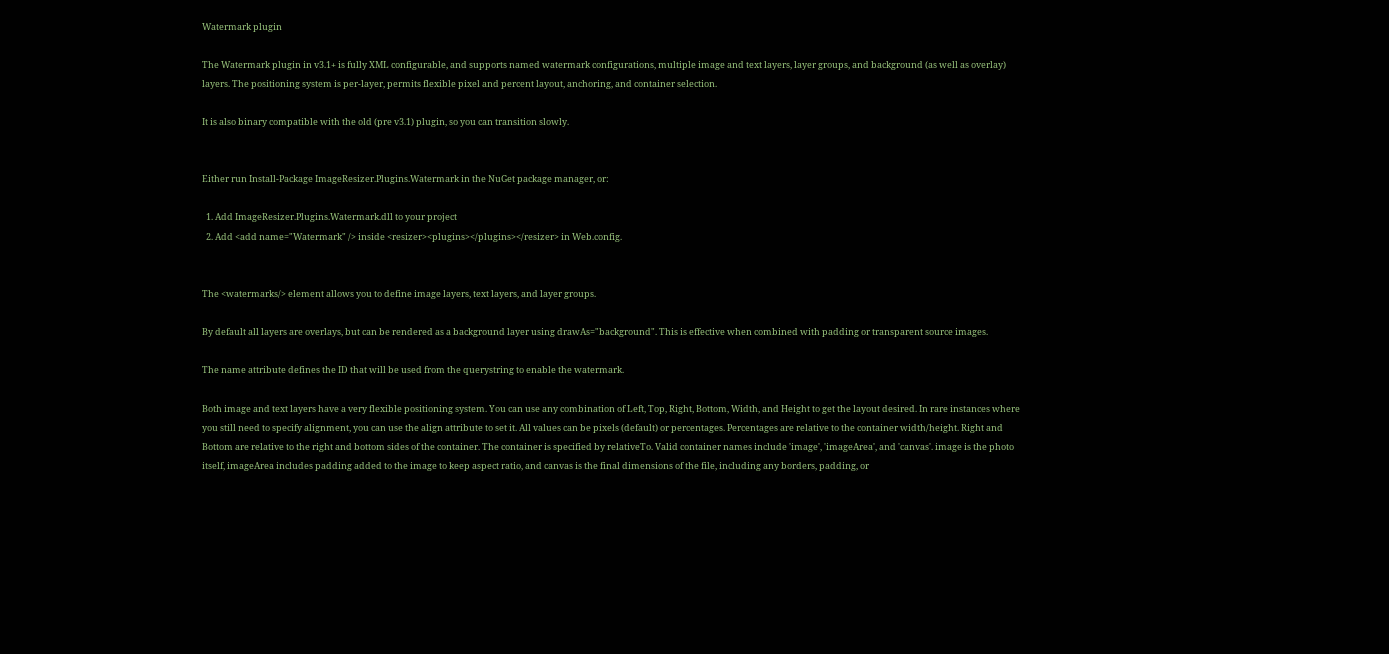Watermark plugin

The Watermark plugin in v3.1+ is fully XML configurable, and supports named watermark configurations, multiple image and text layers, layer groups, and background (as well as overlay) layers. The positioning system is per-layer, permits flexible pixel and percent layout, anchoring, and container selection.

It is also binary compatible with the old (pre v3.1) plugin, so you can transition slowly.


Either run Install-Package ImageResizer.Plugins.Watermark in the NuGet package manager, or:

  1. Add ImageResizer.Plugins.Watermark.dll to your project
  2. Add <add name="Watermark" /> inside <resizer><plugins></plugins></resizer> in Web.config.


The <watermarks/> element allows you to define image layers, text layers, and layer groups.

By default all layers are overlays, but can be rendered as a background layer using drawAs="background". This is effective when combined with padding or transparent source images.

The name attribute defines the ID that will be used from the querystring to enable the watermark.

Both image and text layers have a very flexible positioning system. You can use any combination of Left, Top, Right, Bottom, Width, and Height to get the layout desired. In rare instances where you still need to specify alignment, you can use the align attribute to set it. All values can be pixels (default) or percentages. Percentages are relative to the container width/height. Right and Bottom are relative to the right and bottom sides of the container. The container is specified by relativeTo. Valid container names include 'image', 'imageArea', and 'canvas'. image is the photo itself, imageArea includes padding added to the image to keep aspect ratio, and canvas is the final dimensions of the file, including any borders, padding, or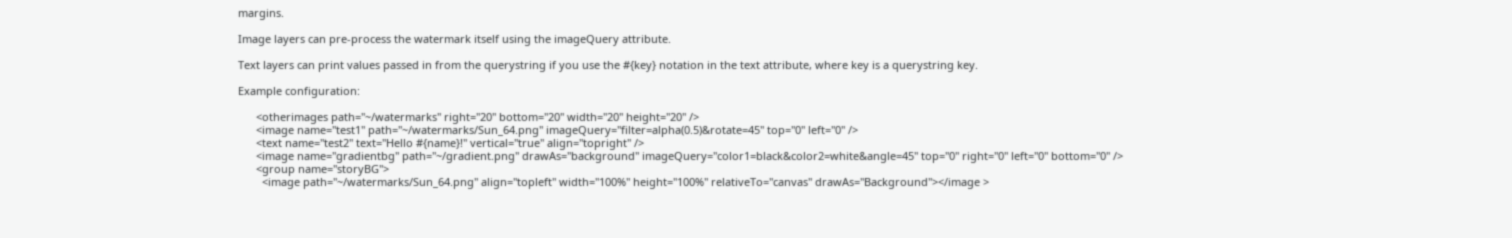margins.

Image layers can pre-process the watermark itself using the imageQuery attribute.

Text layers can print values passed in from the querystring if you use the #{key} notation in the text attribute, where key is a querystring key.

Example configuration:

      <otherimages path="~/watermarks" right="20" bottom="20" width="20" height="20" />
      <image name="test1" path="~/watermarks/Sun_64.png" imageQuery="filter=alpha(0.5)&rotate=45" top="0" left="0" />
      <text name="test2" text="Hello #{name}!" vertical="true" align="topright" />
      <image name="gradientbg" path="~/gradient.png" drawAs="background" imageQuery="color1=black&color2=white&angle=45" top="0" right="0" left="0" bottom="0" />
      <group name="storyBG">
        <image path="~/watermarks/Sun_64.png" align="topleft" width="100%" height="100%" relativeTo="canvas" drawAs="Background"></image >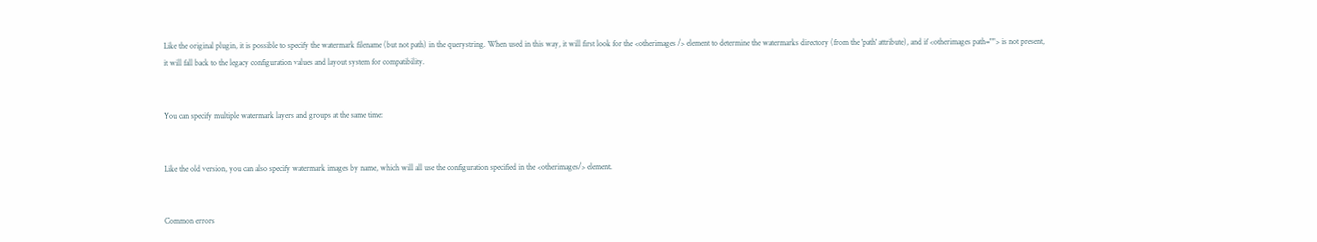Like the original plugin, it is possible to specify the watermark filename (but not path) in the querystring. When used in this way, it will first look for the <otherimages /> element to determine the watermarks directory (from the 'path' attribute), and if <otherimages path=""> is not present, it will fall back to the legacy configuration values and layout system for compatibility.


You can specify multiple watermark layers and groups at the same time:


Like the old version, you can also specify watermark images by name, which will all use the configuration specified in the <otherimages/> element.


Common errors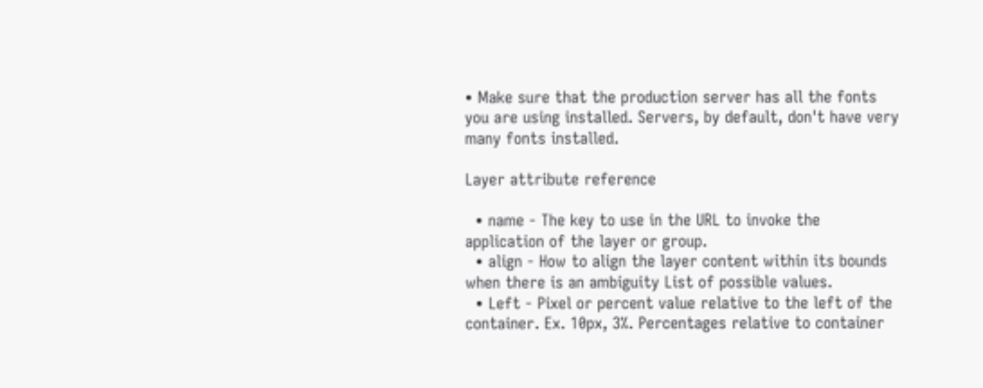• Make sure that the production server has all the fonts you are using installed. Servers, by default, don't have very many fonts installed.

Layer attribute reference

  • name - The key to use in the URL to invoke the application of the layer or group.
  • align - How to align the layer content within its bounds when there is an ambiguity List of possible values.
  • Left - Pixel or percent value relative to the left of the container. Ex. 10px, 3%. Percentages relative to container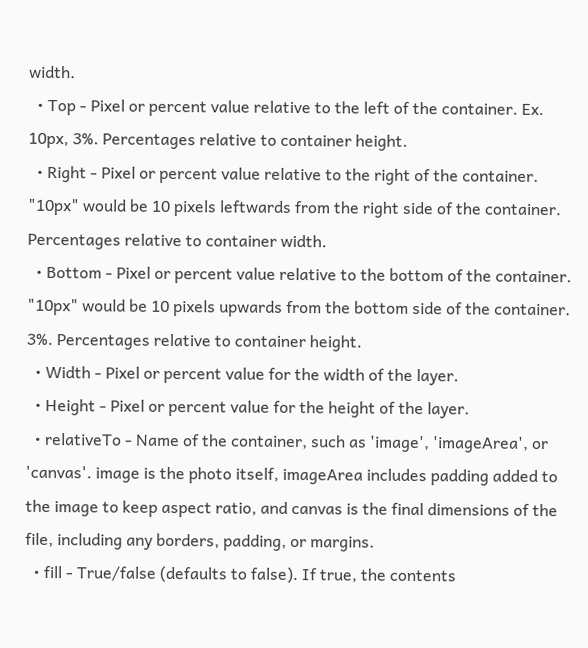width.
  • Top - Pixel or percent value relative to the left of the container. Ex. 10px, 3%. Percentages relative to container height.
  • Right - Pixel or percent value relative to the right of the container. "10px" would be 10 pixels leftwards from the right side of the container. Percentages relative to container width.
  • Bottom - Pixel or percent value relative to the bottom of the container. "10px" would be 10 pixels upwards from the bottom side of the container. 3%. Percentages relative to container height.
  • Width - Pixel or percent value for the width of the layer.
  • Height - Pixel or percent value for the height of the layer.
  • relativeTo - Name of the container, such as 'image', 'imageArea', or 'canvas'. image is the photo itself, imageArea includes padding added to the image to keep aspect ratio, and canvas is the final dimensions of the file, including any borders, padding, or margins.
  • fill - True/false (defaults to false). If true, the contents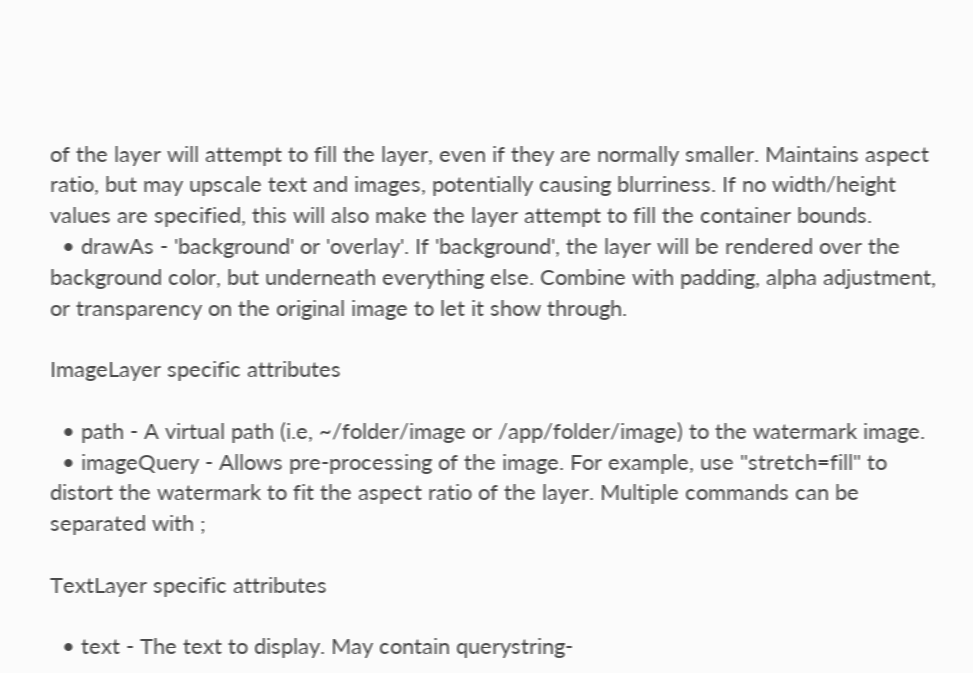of the layer will attempt to fill the layer, even if they are normally smaller. Maintains aspect ratio, but may upscale text and images, potentially causing blurriness. If no width/height values are specified, this will also make the layer attempt to fill the container bounds.
  • drawAs - 'background' or 'overlay'. If 'background', the layer will be rendered over the background color, but underneath everything else. Combine with padding, alpha adjustment, or transparency on the original image to let it show through.

ImageLayer specific attributes

  • path - A virtual path (i.e, ~/folder/image or /app/folder/image) to the watermark image.
  • imageQuery - Allows pre-processing of the image. For example, use "stretch=fill" to distort the watermark to fit the aspect ratio of the layer. Multiple commands can be separated with ;

TextLayer specific attributes

  • text - The text to display. May contain querystring-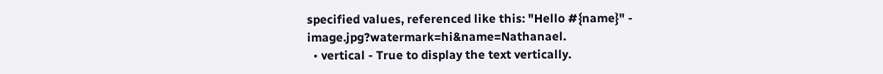specified values, referenced like this: "Hello #{name}" - image.jpg?watermark=hi&name=Nathanael.
  • vertical - True to display the text vertically.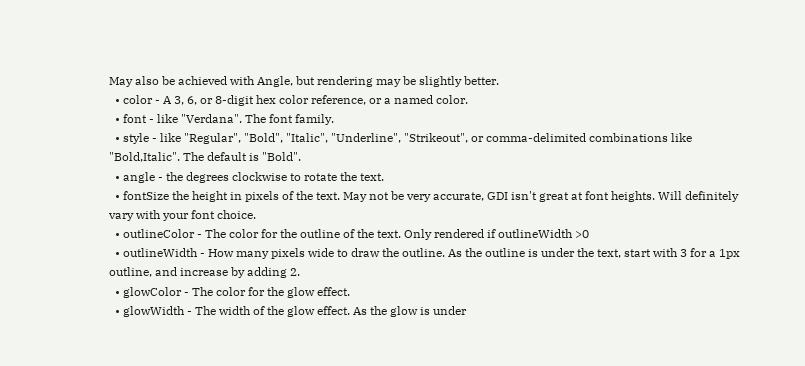May also be achieved with Angle, but rendering may be slightly better.
  • color - A 3, 6, or 8-digit hex color reference, or a named color.
  • font - like "Verdana". The font family.
  • style - like "Regular", "Bold", "Italic", "Underline", "Strikeout", or comma-delimited combinations like "Bold,Italic". The default is "Bold".
  • angle - the degrees clockwise to rotate the text.
  • fontSize the height in pixels of the text. May not be very accurate, GDI isn't great at font heights. Will definitely vary with your font choice.
  • outlineColor - The color for the outline of the text. Only rendered if outlineWidth >0
  • outlineWidth - How many pixels wide to draw the outline. As the outline is under the text, start with 3 for a 1px outline, and increase by adding 2.
  • glowColor - The color for the glow effect.
  • glowWidth - The width of the glow effect. As the glow is under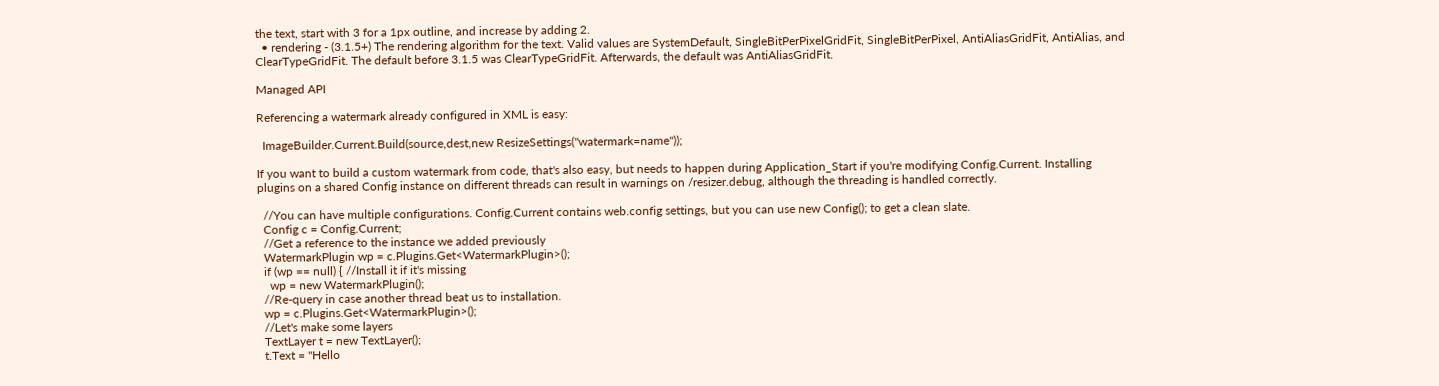the text, start with 3 for a 1px outline, and increase by adding 2.
  • rendering - (3.1.5+) The rendering algorithm for the text. Valid values are SystemDefault, SingleBitPerPixelGridFit, SingleBitPerPixel, AntiAliasGridFit, AntiAlias, and ClearTypeGridFit. The default before 3.1.5 was ClearTypeGridFit. Afterwards, the default was AntiAliasGridFit.

Managed API

Referencing a watermark already configured in XML is easy:

  ImageBuilder.Current.Build(source,dest,new ResizeSettings("watermark=name"));

If you want to build a custom watermark from code, that's also easy, but needs to happen during Application_Start if you're modifying Config.Current. Installing plugins on a shared Config instance on different threads can result in warnings on /resizer.debug, although the threading is handled correctly.

  //You can have multiple configurations. Config.Current contains web.config settings, but you can use new Config(); to get a clean slate.
  Config c = Config.Current;
  //Get a reference to the instance we added previously
  WatermarkPlugin wp = c.Plugins.Get<WatermarkPlugin>();
  if (wp == null) { //Install it if it's missing
    wp = new WatermarkPlugin();
  //Re-query in case another thread beat us to installation.
  wp = c.Plugins.Get<WatermarkPlugin>();
  //Let's make some layers
  TextLayer t = new TextLayer();
  t.Text = "Hello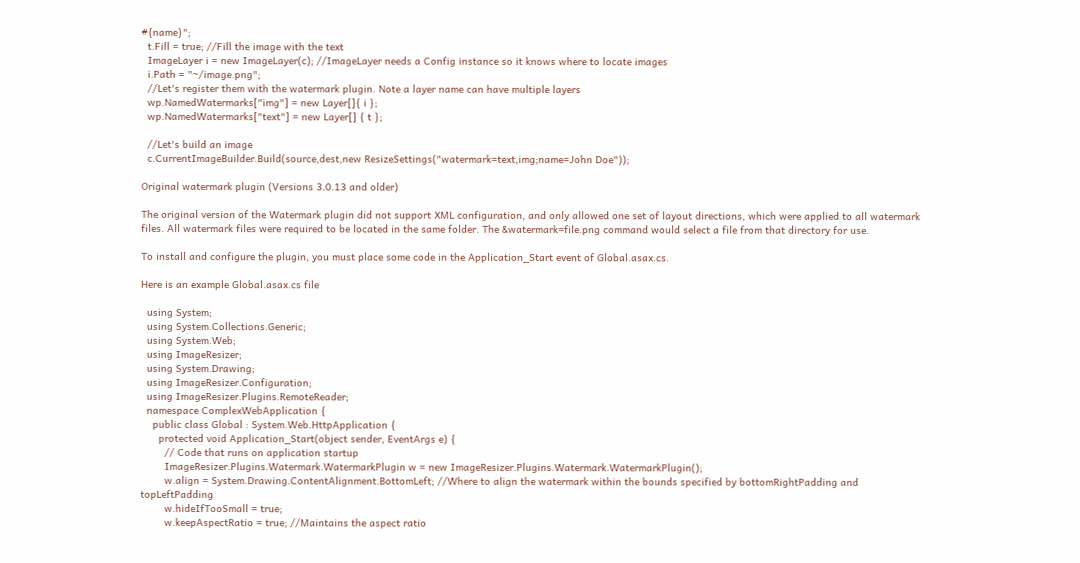#{name}";
  t.Fill = true; //Fill the image with the text
  ImageLayer i = new ImageLayer(c); //ImageLayer needs a Config instance so it knows where to locate images
  i.Path = "~/image.png";
  //Let's register them with the watermark plugin. Note a layer name can have multiple layers
  wp.NamedWatermarks["img"] = new Layer[]{ i };
  wp.NamedWatermarks["text"] = new Layer[] { t };

  //Let's build an image
  c.CurrentImageBuilder.Build(source,dest,new ResizeSettings("watermark=text,img;name=John Doe"));

Original watermark plugin (Versions 3.0.13 and older)

The original version of the Watermark plugin did not support XML configuration, and only allowed one set of layout directions, which were applied to all watermark files. All watermark files were required to be located in the same folder. The &watermark=file.png command would select a file from that directory for use.

To install and configure the plugin, you must place some code in the Application_Start event of Global.asax.cs.

Here is an example Global.asax.cs file

  using System;
  using System.Collections.Generic;
  using System.Web;
  using ImageResizer;
  using System.Drawing;
  using ImageResizer.Configuration;
  using ImageResizer.Plugins.RemoteReader;
  namespace ComplexWebApplication {
    public class Global : System.Web.HttpApplication {
      protected void Application_Start(object sender, EventArgs e) {
        // Code that runs on application startup
        ImageResizer.Plugins.Watermark.WatermarkPlugin w = new ImageResizer.Plugins.Watermark.WatermarkPlugin();
        w.align = System.Drawing.ContentAlignment.BottomLeft; //Where to align the watermark within the bounds specified by bottomRightPadding and topLeftPadding
        w.hideIfTooSmall = true;
        w.keepAspectRatio = true; //Maintains the aspect ratio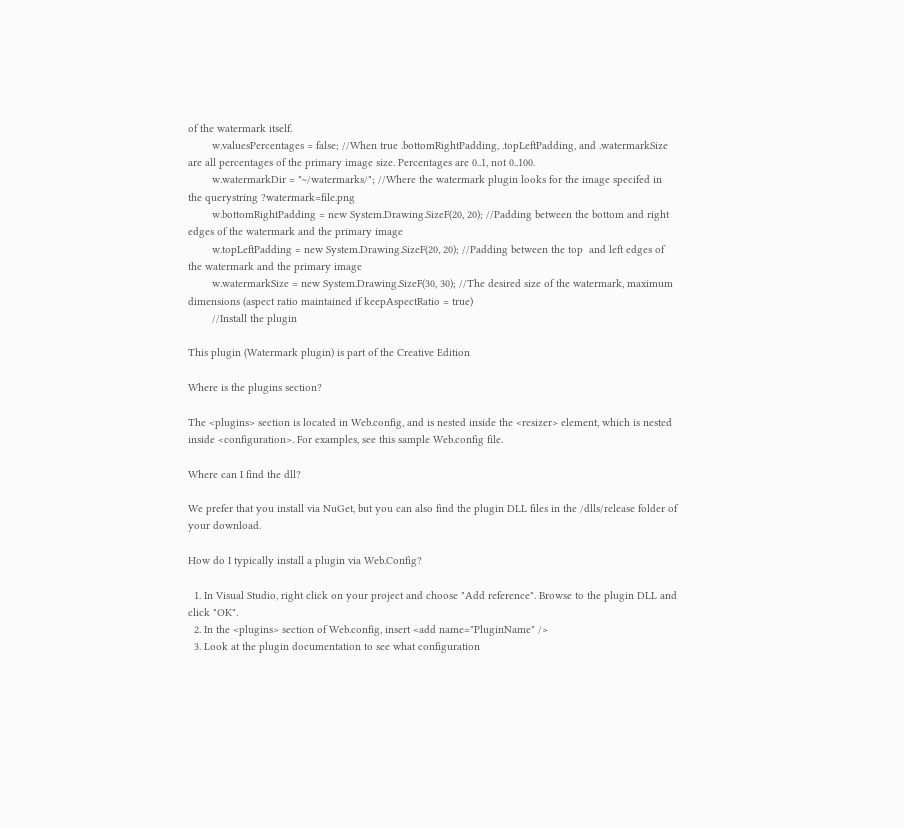of the watermark itself.
        w.valuesPercentages = false; //When true .bottomRightPadding, .topLeftPadding, and .watermarkSize are all percentages of the primary image size. Percentages are 0..1, not 0..100.
        w.watermarkDir = "~/watermarks/"; //Where the watermark plugin looks for the image specifed in the querystring ?watermark=file.png
        w.bottomRightPadding = new System.Drawing.SizeF(20, 20); //Padding between the bottom and right edges of the watermark and the primary image
        w.topLeftPadding = new System.Drawing.SizeF(20, 20); //Padding between the top  and left edges of the watermark and the primary image
        w.watermarkSize = new System.Drawing.SizeF(30, 30); //The desired size of the watermark, maximum dimensions (aspect ratio maintained if keepAspectRatio = true)
        //Install the plugin

This plugin (Watermark plugin) is part of the Creative Edition

Where is the plugins section?

The <plugins> section is located in Web.config, and is nested inside the <resizer> element, which is nested inside <configuration>. For examples, see this sample Web.config file.

Where can I find the dll?

We prefer that you install via NuGet, but you can also find the plugin DLL files in the /dlls/release folder of your download.

How do I typically install a plugin via Web.Config?

  1. In Visual Studio, right click on your project and choose "Add reference". Browse to the plugin DLL and click "OK".
  2. In the <plugins> section of Web.config, insert <add name="PluginName" />
  3. Look at the plugin documentation to see what configuration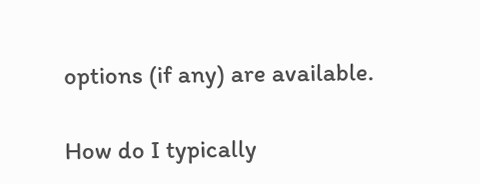options (if any) are available.

How do I typically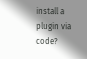install a plugin via code?